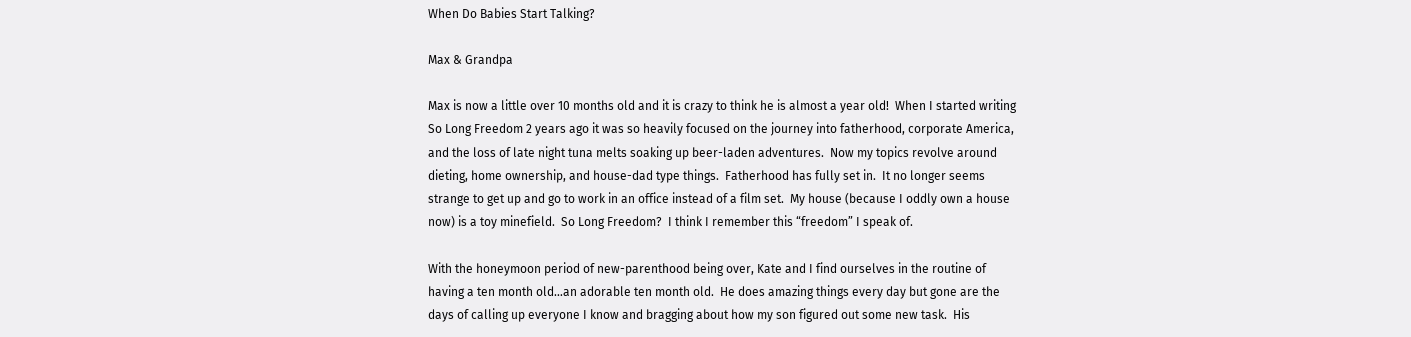When Do Babies Start Talking?

Max & Grandpa

Max is now a little over 10 months old and it is crazy to think he is almost a year old!  When I started writing So Long Freedom 2 years ago it was so heavily focused on the journey into fatherhood, corporate America, and the loss of late night tuna melts soaking up beer-laden adventures.  Now my topics revolve around dieting, home ownership, and house-dad type things.  Fatherhood has fully set in.  It no longer seems strange to get up and go to work in an office instead of a film set.  My house (because I oddly own a house now) is a toy minefield.  So Long Freedom?  I think I remember this “freedom” I speak of.

With the honeymoon period of new-parenthood being over, Kate and I find ourselves in the routine of having a ten month old…an adorable ten month old.  He does amazing things every day but gone are the days of calling up everyone I know and bragging about how my son figured out some new task.  His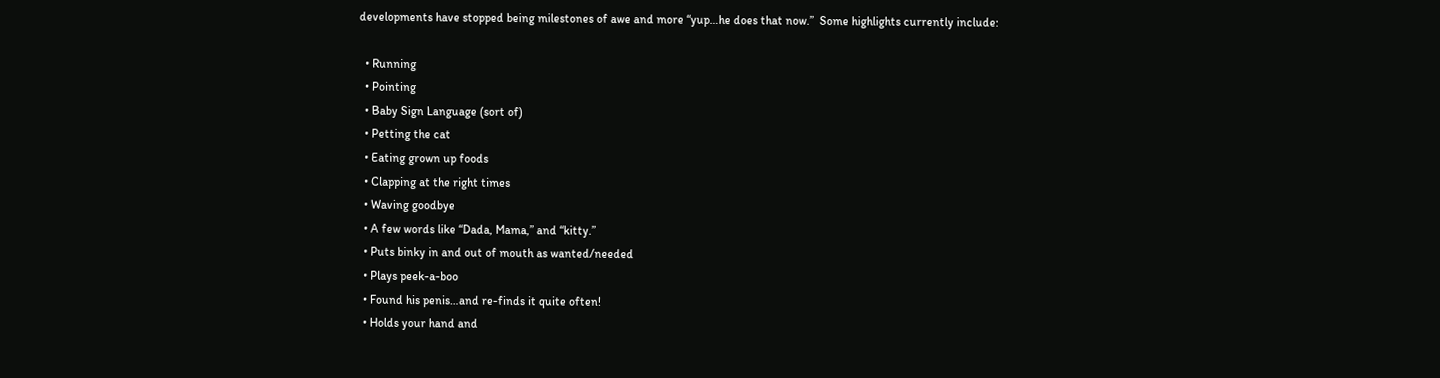developments have stopped being milestones of awe and more “yup…he does that now.”  Some highlights currently include:

  • Running
  • Pointing
  • Baby Sign Language (sort of)
  • Petting the cat
  • Eating grown up foods
  • Clapping at the right times
  • Waving goodbye
  • A few words like “Dada, Mama,” and “kitty.”
  • Puts binky in and out of mouth as wanted/needed
  • Plays peek-a-boo
  • Found his penis…and re-finds it quite often!
  • Holds your hand and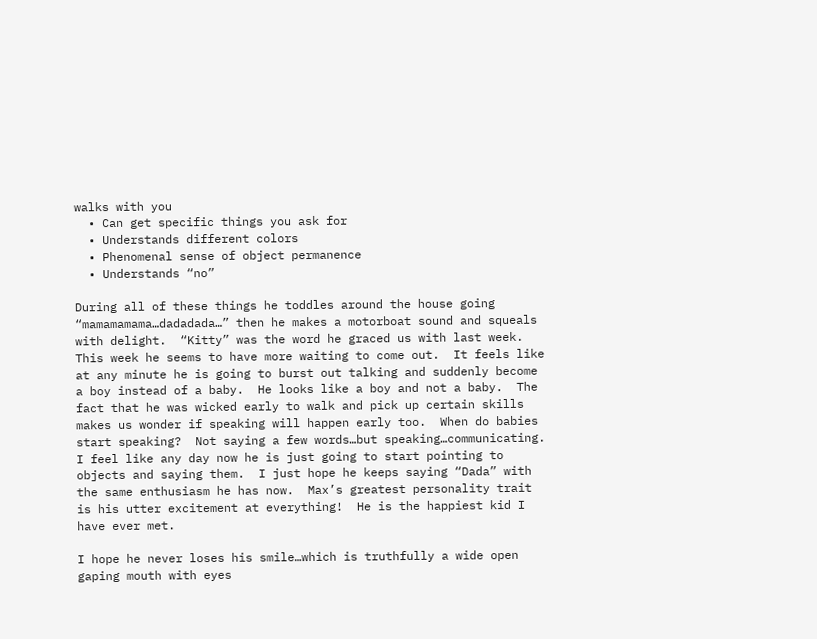walks with you
  • Can get specific things you ask for
  • Understands different colors
  • Phenomenal sense of object permanence
  • Understands “no”

During all of these things he toddles around the house going “mamamamama…dadadada…” then he makes a motorboat sound and squeals with delight.  “Kitty” was the word he graced us with last week.  This week he seems to have more waiting to come out.  It feels like at any minute he is going to burst out talking and suddenly become a boy instead of a baby.  He looks like a boy and not a baby.  The fact that he was wicked early to walk and pick up certain skills makes us wonder if speaking will happen early too.  When do babies start speaking?  Not saying a few words…but speaking…communicating.  I feel like any day now he is just going to start pointing to objects and saying them.  I just hope he keeps saying “Dada” with the same enthusiasm he has now.  Max’s greatest personality trait is his utter excitement at everything!  He is the happiest kid I have ever met.

I hope he never loses his smile…which is truthfully a wide open gaping mouth with eyes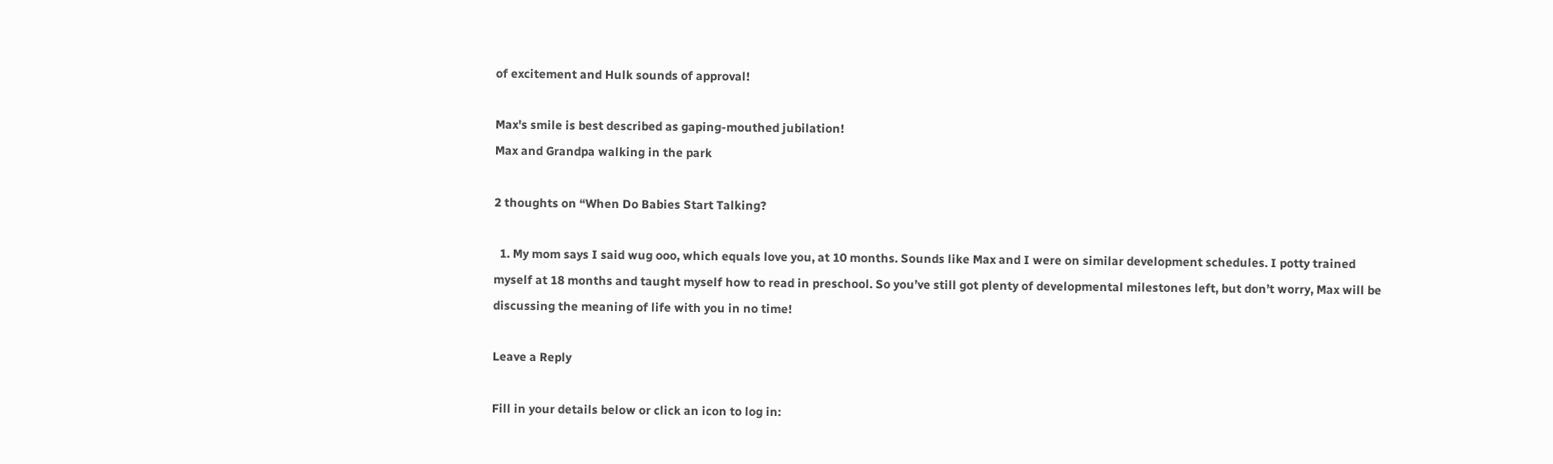of excitement and Hulk sounds of approval!

Max's smile is best described as gaping-mouthed jubilation!
Max and Grandpa walking in the park

2 thoughts on “When Do Babies Start Talking?

  1. My mom says I said wug ooo, which equals love you, at 10 months. Sounds like Max and I were on similar development schedules. I potty trained myself at 18 months and taught myself how to read in preschool. So you’ve still got plenty of developmental milestones left, but don’t worry, Max will be discussing the meaning of life with you in no time!

Leave a Reply

Fill in your details below or click an icon to log in: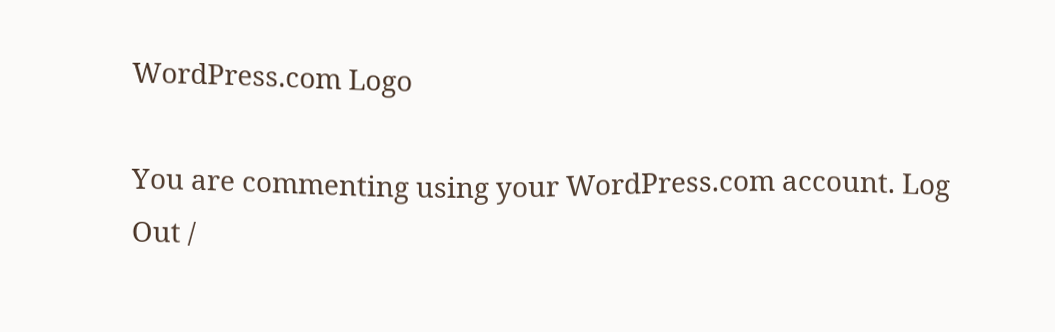WordPress.com Logo

You are commenting using your WordPress.com account. Log Out /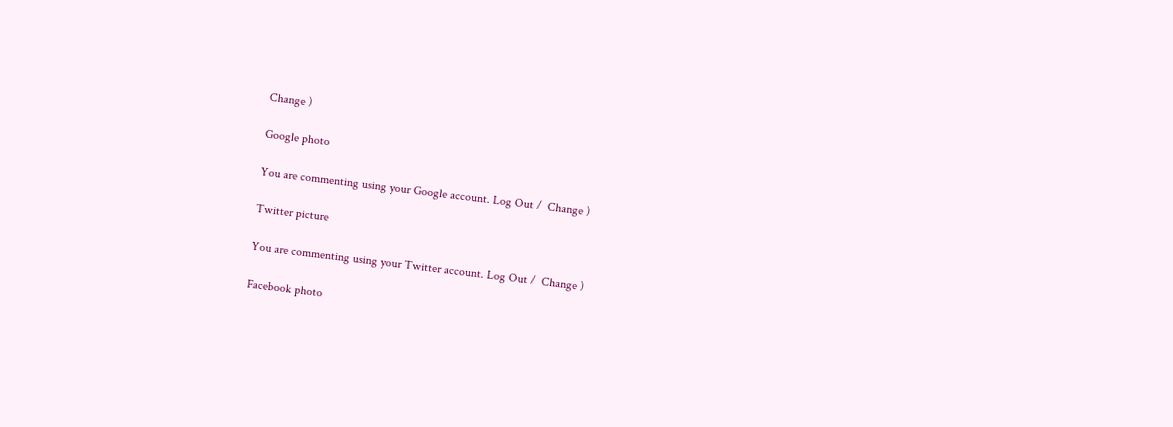Change )

Google photo

You are commenting using your Google account. Log Out /  Change )

Twitter picture

You are commenting using your Twitter account. Log Out /  Change )

Facebook photo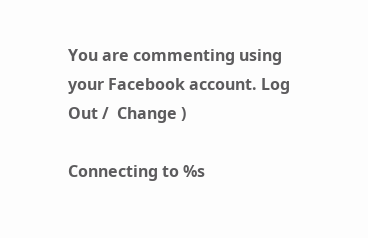You are commenting using your Facebook account. Log Out /  Change )

Connecting to %s